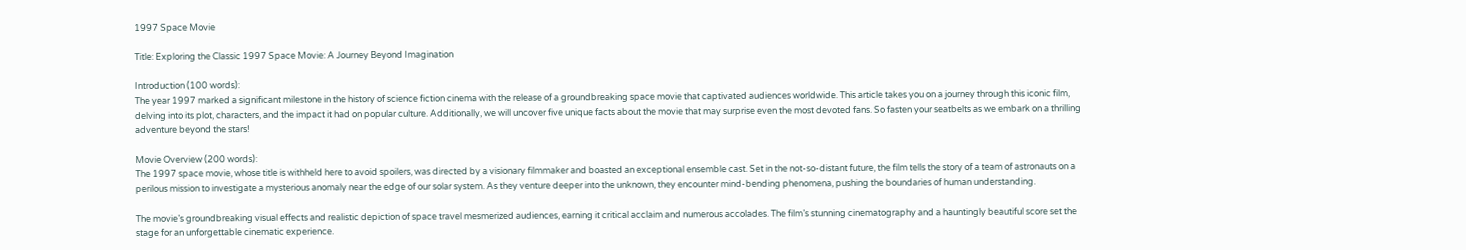1997 Space Movie

Title: Exploring the Classic 1997 Space Movie: A Journey Beyond Imagination

Introduction (100 words):
The year 1997 marked a significant milestone in the history of science fiction cinema with the release of a groundbreaking space movie that captivated audiences worldwide. This article takes you on a journey through this iconic film, delving into its plot, characters, and the impact it had on popular culture. Additionally, we will uncover five unique facts about the movie that may surprise even the most devoted fans. So fasten your seatbelts as we embark on a thrilling adventure beyond the stars!

Movie Overview (200 words):
The 1997 space movie, whose title is withheld here to avoid spoilers, was directed by a visionary filmmaker and boasted an exceptional ensemble cast. Set in the not-so-distant future, the film tells the story of a team of astronauts on a perilous mission to investigate a mysterious anomaly near the edge of our solar system. As they venture deeper into the unknown, they encounter mind-bending phenomena, pushing the boundaries of human understanding.

The movie’s groundbreaking visual effects and realistic depiction of space travel mesmerized audiences, earning it critical acclaim and numerous accolades. The film’s stunning cinematography and a hauntingly beautiful score set the stage for an unforgettable cinematic experience.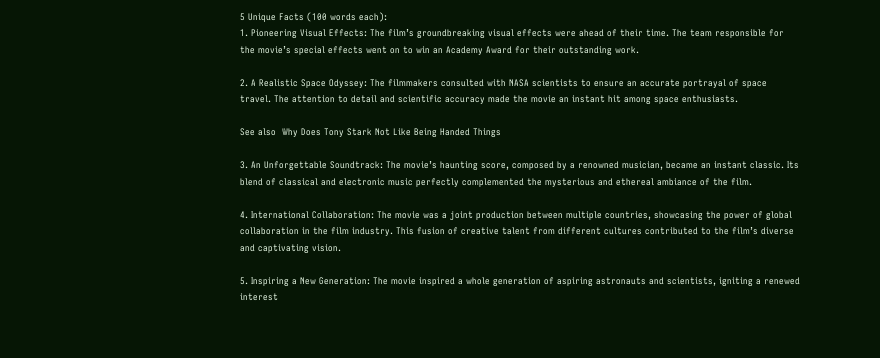5 Unique Facts (100 words each):
1. Pioneering Visual Effects: The film’s groundbreaking visual effects were ahead of their time. The team responsible for the movie’s special effects went on to win an Academy Award for their outstanding work.

2. A Realistic Space Odyssey: The filmmakers consulted with NASA scientists to ensure an accurate portrayal of space travel. The attention to detail and scientific accuracy made the movie an instant hit among space enthusiasts.

See also  Why Does Tony Stark Not Like Being Handed Things

3. An Unforgettable Soundtrack: The movie’s haunting score, composed by a renowned musician, became an instant classic. Its blend of classical and electronic music perfectly complemented the mysterious and ethereal ambiance of the film.

4. International Collaboration: The movie was a joint production between multiple countries, showcasing the power of global collaboration in the film industry. This fusion of creative talent from different cultures contributed to the film’s diverse and captivating vision.

5. Inspiring a New Generation: The movie inspired a whole generation of aspiring astronauts and scientists, igniting a renewed interest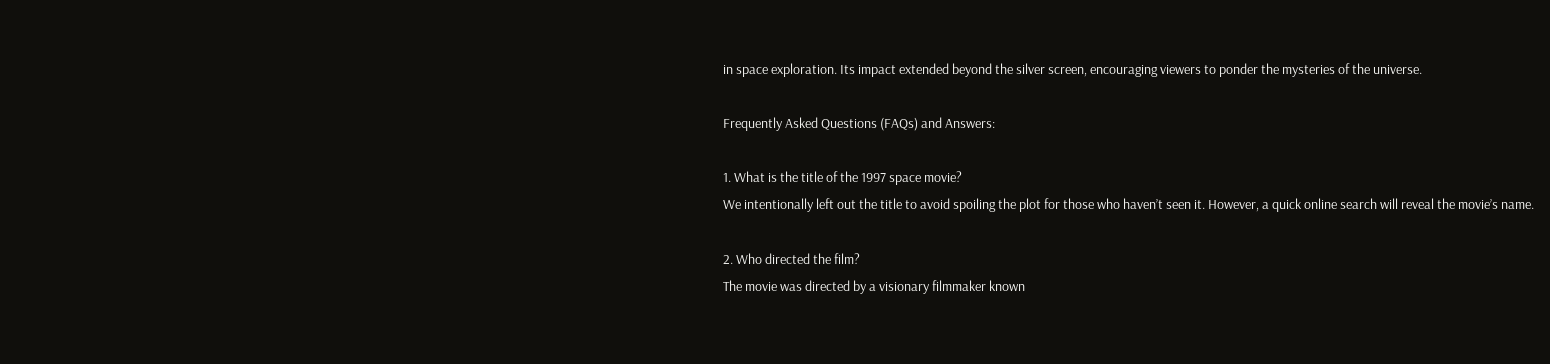in space exploration. Its impact extended beyond the silver screen, encouraging viewers to ponder the mysteries of the universe.

Frequently Asked Questions (FAQs) and Answers:

1. What is the title of the 1997 space movie?
We intentionally left out the title to avoid spoiling the plot for those who haven’t seen it. However, a quick online search will reveal the movie’s name.

2. Who directed the film?
The movie was directed by a visionary filmmaker known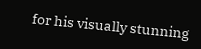for his visually stunning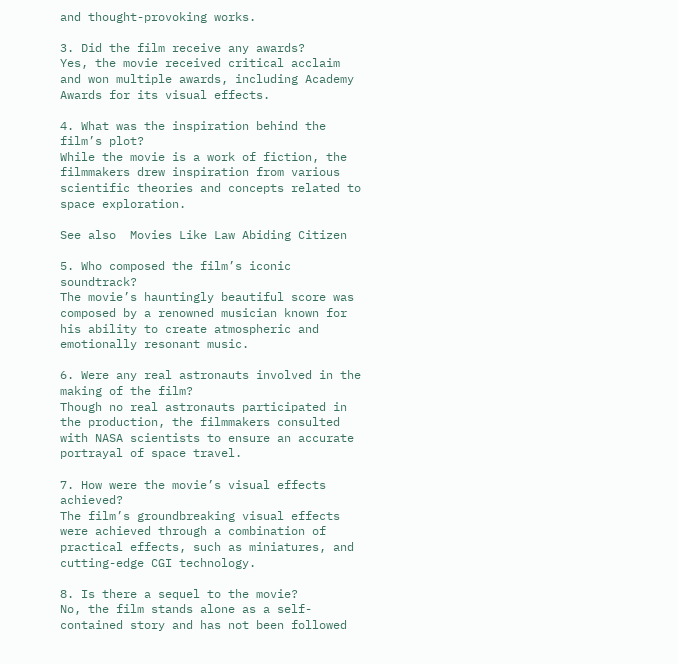and thought-provoking works.

3. Did the film receive any awards?
Yes, the movie received critical acclaim and won multiple awards, including Academy Awards for its visual effects.

4. What was the inspiration behind the film’s plot?
While the movie is a work of fiction, the filmmakers drew inspiration from various scientific theories and concepts related to space exploration.

See also  Movies Like Law Abiding Citizen

5. Who composed the film’s iconic soundtrack?
The movie’s hauntingly beautiful score was composed by a renowned musician known for his ability to create atmospheric and emotionally resonant music.

6. Were any real astronauts involved in the making of the film?
Though no real astronauts participated in the production, the filmmakers consulted with NASA scientists to ensure an accurate portrayal of space travel.

7. How were the movie’s visual effects achieved?
The film’s groundbreaking visual effects were achieved through a combination of practical effects, such as miniatures, and cutting-edge CGI technology.

8. Is there a sequel to the movie?
No, the film stands alone as a self-contained story and has not been followed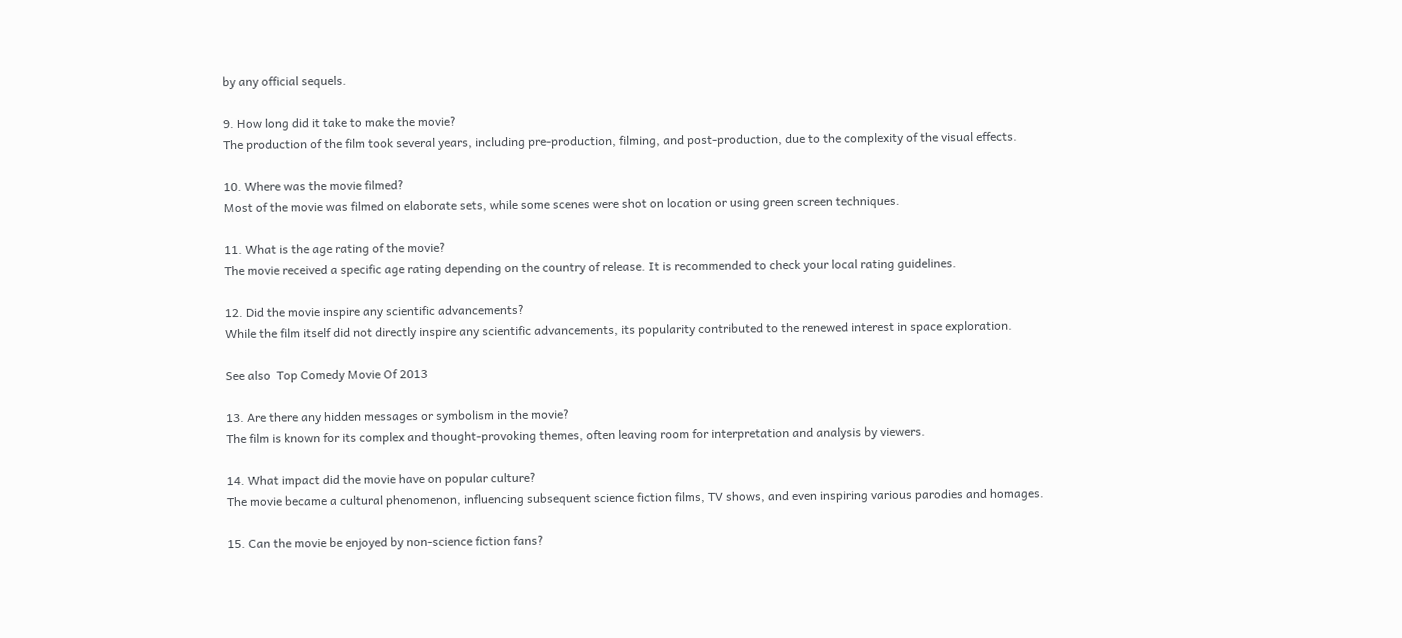by any official sequels.

9. How long did it take to make the movie?
The production of the film took several years, including pre-production, filming, and post-production, due to the complexity of the visual effects.

10. Where was the movie filmed?
Most of the movie was filmed on elaborate sets, while some scenes were shot on location or using green screen techniques.

11. What is the age rating of the movie?
The movie received a specific age rating depending on the country of release. It is recommended to check your local rating guidelines.

12. Did the movie inspire any scientific advancements?
While the film itself did not directly inspire any scientific advancements, its popularity contributed to the renewed interest in space exploration.

See also  Top Comedy Movie Of 2013

13. Are there any hidden messages or symbolism in the movie?
The film is known for its complex and thought-provoking themes, often leaving room for interpretation and analysis by viewers.

14. What impact did the movie have on popular culture?
The movie became a cultural phenomenon, influencing subsequent science fiction films, TV shows, and even inspiring various parodies and homages.

15. Can the movie be enjoyed by non-science fiction fans?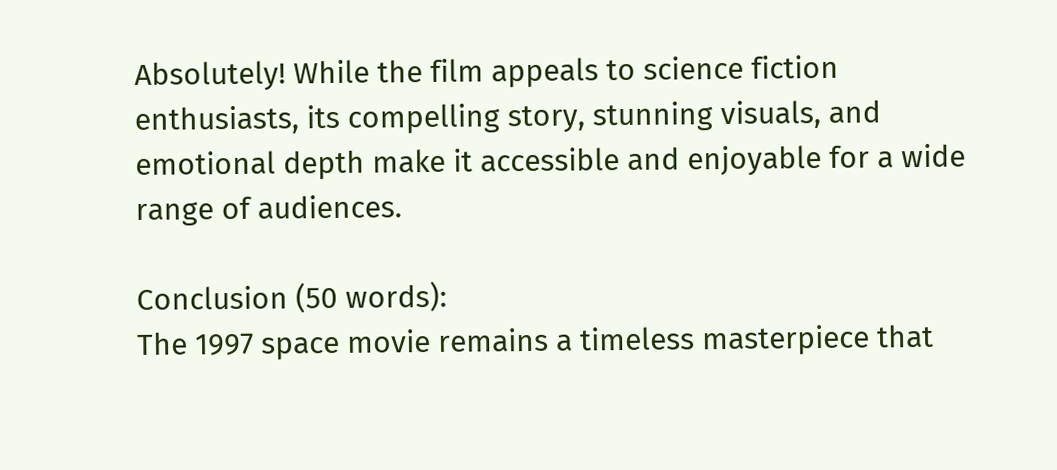Absolutely! While the film appeals to science fiction enthusiasts, its compelling story, stunning visuals, and emotional depth make it accessible and enjoyable for a wide range of audiences.

Conclusion (50 words):
The 1997 space movie remains a timeless masterpiece that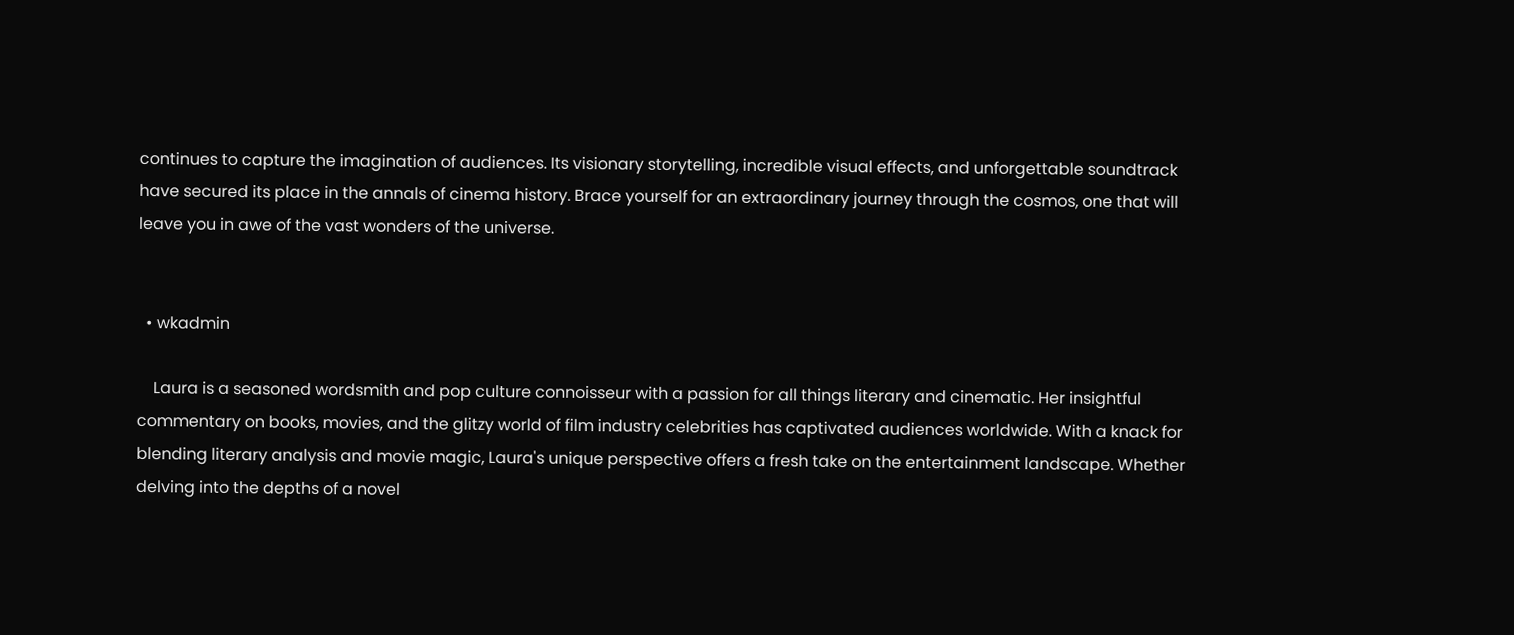continues to capture the imagination of audiences. Its visionary storytelling, incredible visual effects, and unforgettable soundtrack have secured its place in the annals of cinema history. Brace yourself for an extraordinary journey through the cosmos, one that will leave you in awe of the vast wonders of the universe.


  • wkadmin

    Laura is a seasoned wordsmith and pop culture connoisseur with a passion for all things literary and cinematic. Her insightful commentary on books, movies, and the glitzy world of film industry celebrities has captivated audiences worldwide. With a knack for blending literary analysis and movie magic, Laura's unique perspective offers a fresh take on the entertainment landscape. Whether delving into the depths of a novel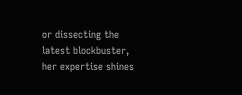or dissecting the latest blockbuster, her expertise shines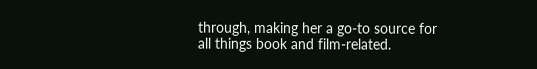through, making her a go-to source for all things book and film-related.